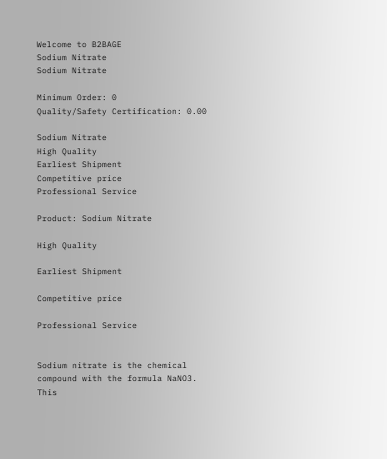Welcome to B2BAGE
Sodium Nitrate
Sodium Nitrate

Minimum Order: 0
Quality/Safety Certification: 0.00

Sodium Nitrate
High Quality
Earliest Shipment
Competitive price
Professional Service

Product: Sodium Nitrate

High Quality

Earliest Shipment

Competitive price

Professional Service


Sodium nitrate is the chemical compound with the formula NaNO3. This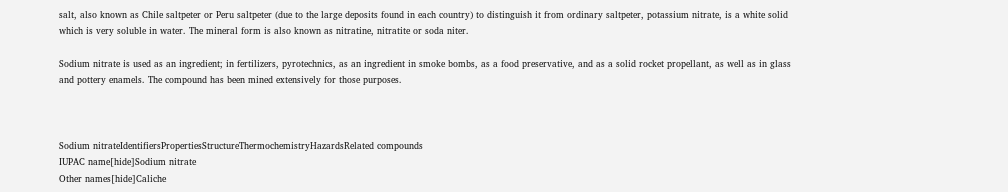salt, also known as Chile saltpeter or Peru saltpeter (due to the large deposits found in each country) to distinguish it from ordinary saltpeter, potassium nitrate, is a white solid which is very soluble in water. The mineral form is also known as nitratine, nitratite or soda niter.

Sodium nitrate is used as an ingredient; in fertilizers, pyrotechnics, as an ingredient in smoke bombs, as a food preservative, and as a solid rocket propellant, as well as in glass and pottery enamels. The compound has been mined extensively for those purposes.



Sodium nitrateIdentifiersPropertiesStructureThermochemistryHazardsRelated compounds
IUPAC name[hide]Sodium nitrate
Other names[hide]Caliche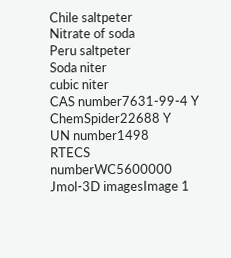Chile saltpeter
Nitrate of soda
Peru saltpeter
Soda niter
cubic niter
CAS number7631-99-4 Y
ChemSpider22688 Y
UN number1498
RTECS numberWC5600000
Jmol-3D imagesImage 1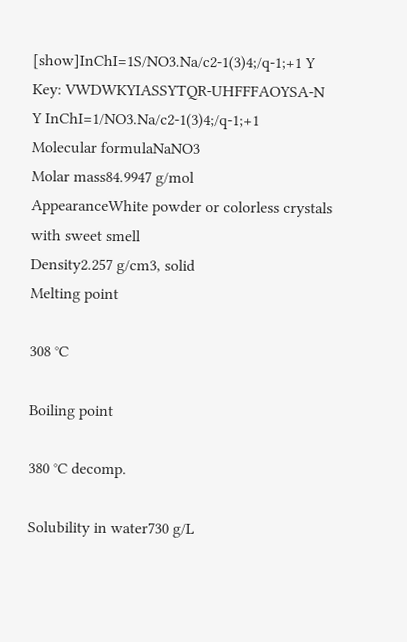[show]InChI=1S/NO3.Na/c2-1(3)4;/q-1;+1 Y
Key: VWDWKYIASSYTQR-UHFFFAOYSA-N Y InChI=1/NO3.Na/c2-1(3)4;/q-1;+1
Molecular formulaNaNO3
Molar mass84.9947 g/mol
AppearanceWhite powder or colorless crystals with sweet smell
Density2.257 g/cm3, solid
Melting point

308 °C

Boiling point

380 °C decomp.

Solubility in water730 g/L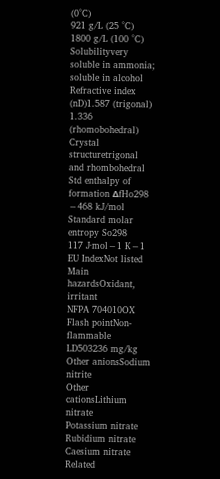(0°C)
921 g/L (25 °C)
1800 g/L (100 °C)
Solubilityvery soluble in ammonia; soluble in alcohol
Refractive index (nD)1.587 (trigonal)
1.336 (rhomobohedral)
Crystal structuretrigonal and rhombohedral
Std enthalpy of
formation ΔfHo298
−468 kJ/mol
Standard molar
entropy So298
117 J·mol−1 K−1
EU IndexNot listed
Main hazardsOxidant, irritant
NFPA 704010OX
Flash pointNon-flammable
LD503236 mg/kg
Other anionsSodium nitrite
Other cationsLithium nitrate
Potassium nitrate
Rubidium nitrate
Caesium nitrate
Related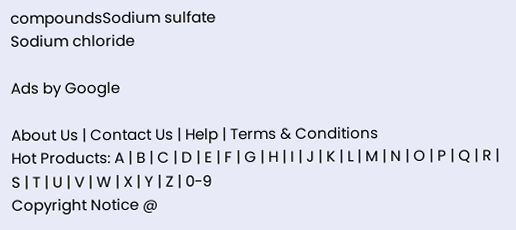compoundsSodium sulfate
Sodium chloride

Ads by Google

About Us | Contact Us | Help | Terms & Conditions
Hot Products: A | B | C | D | E | F | G | H | I | J | K | L | M | N | O | P | Q | R | S | T | U | V | W | X | Y | Z | 0-9
Copyright Notice @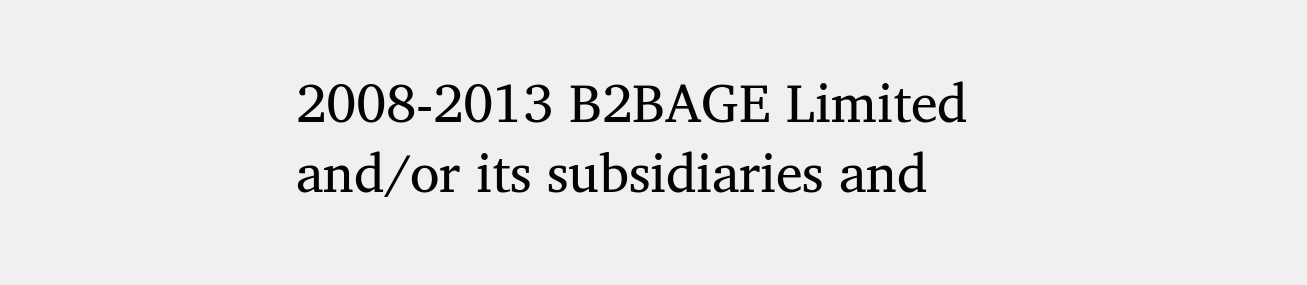2008-2013 B2BAGE Limited and/or its subsidiaries and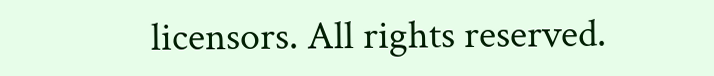licensors. All rights reserved.